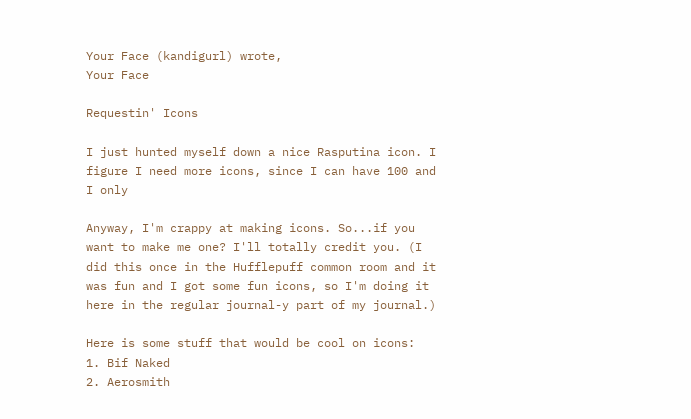Your Face (kandigurl) wrote,
Your Face

Requestin' Icons

I just hunted myself down a nice Rasputina icon. I figure I need more icons, since I can have 100 and I only

Anyway, I'm crappy at making icons. So...if you want to make me one? I'll totally credit you. (I did this once in the Hufflepuff common room and it was fun and I got some fun icons, so I'm doing it here in the regular journal-y part of my journal.)

Here is some stuff that would be cool on icons:
1. Bif Naked
2. Aerosmith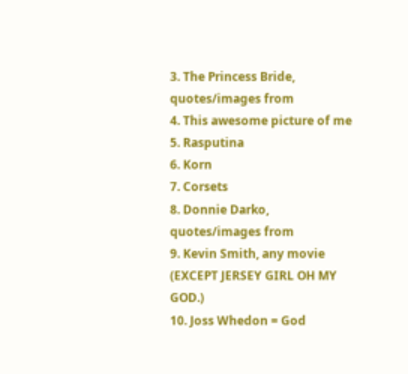3. The Princess Bride, quotes/images from
4. This awesome picture of me
5. Rasputina
6. Korn
7. Corsets
8. Donnie Darko, quotes/images from
9. Kevin Smith, any movie (EXCEPT JERSEY GIRL OH MY GOD.)
10. Joss Whedon = God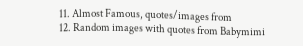11. Almost Famous, quotes/images from
12. Random images with quotes from Babymimi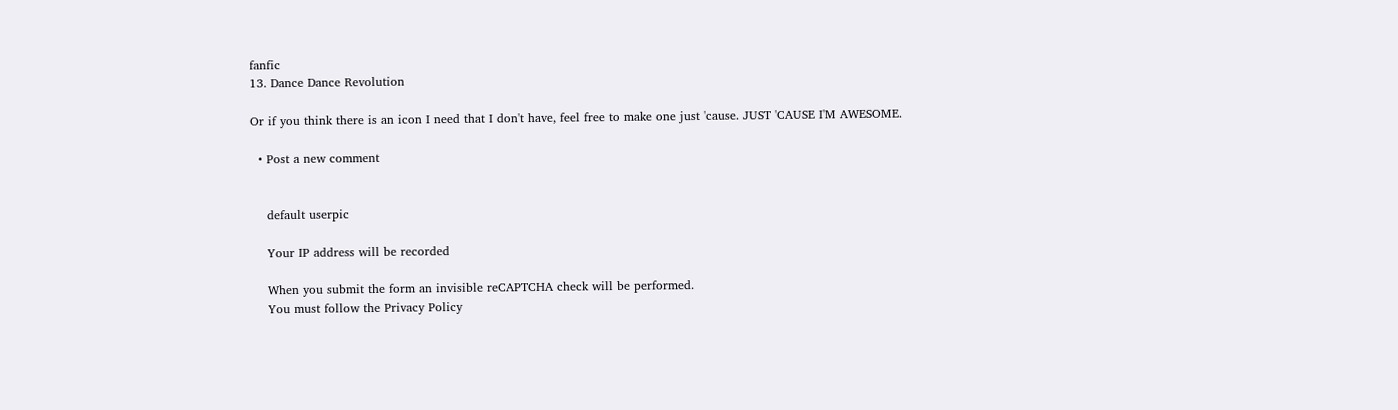fanfic
13. Dance Dance Revolution

Or if you think there is an icon I need that I don't have, feel free to make one just 'cause. JUST 'CAUSE I'M AWESOME.

  • Post a new comment


    default userpic

    Your IP address will be recorded

    When you submit the form an invisible reCAPTCHA check will be performed.
    You must follow the Privacy Policy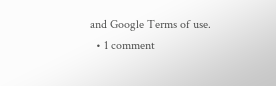and Google Terms of use.
  • 1 comment